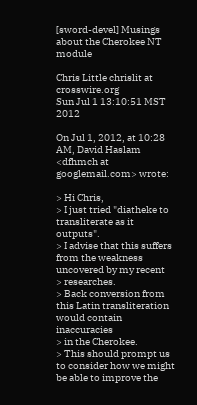[sword-devel] Musings about the Cherokee NT module

Chris Little chrislit at crosswire.org
Sun Jul 1 13:10:51 MST 2012

On Jul 1, 2012, at 10:28 AM, David Haslam <dfhmch at googlemail.com> wrote:

> Hi Chris,
> I just tried "diatheke to transliterate as it outputs".
> I advise that this suffers from the weakness uncovered by my recent
> researches.
> Back conversion from this Latin transliteration would contain inaccuracies
> in the Cherokee.
> This should prompt us to consider how we might be able to improve the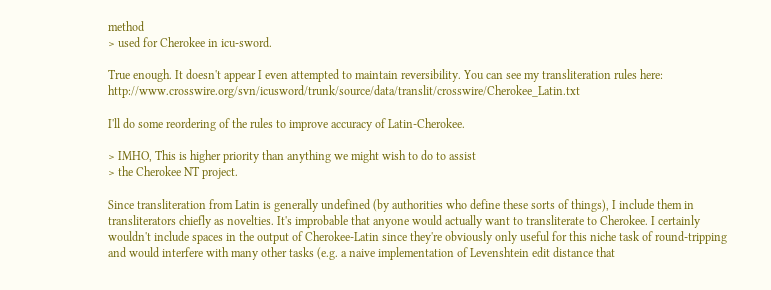method
> used for Cherokee in icu-sword.

True enough. It doesn't appear I even attempted to maintain reversibility. You can see my transliteration rules here: http://www.crosswire.org/svn/icusword/trunk/source/data/translit/crosswire/Cherokee_Latin.txt

I'll do some reordering of the rules to improve accuracy of Latin-Cherokee.

> IMHO, This is higher priority than anything we might wish to do to assist
> the Cherokee NT project.

Since transliteration from Latin is generally undefined (by authorities who define these sorts of things), I include them in transliterators chiefly as novelties. It's improbable that anyone would actually want to transliterate to Cherokee. I certainly wouldn't include spaces in the output of Cherokee-Latin since they're obviously only useful for this niche task of round-tripping and would interfere with many other tasks (e.g. a naive implementation of Levenshtein edit distance that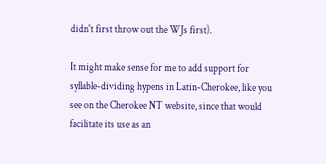didn't first throw out the WJs first).

It might make sense for me to add support for syllable-dividing hypens in Latin-Cherokee, like you see on the Cherokee NT website, since that would facilitate its use as an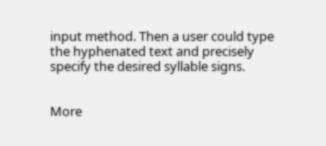input method. Then a user could type the hyphenated text and precisely specify the desired syllable signs.


More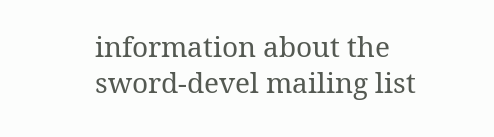information about the sword-devel mailing list